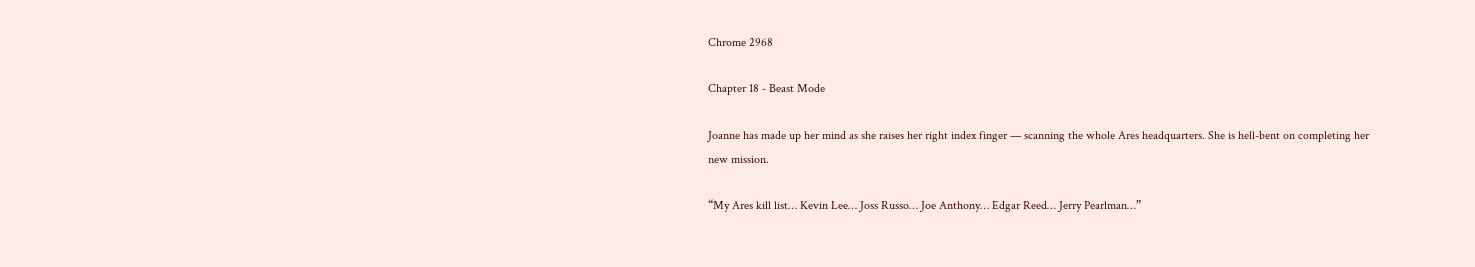Chrome 2968

Chapter 18 - Beast Mode

Joanne has made up her mind as she raises her right index finger — scanning the whole Ares headquarters. She is hell-bent on completing her new mission.

“My Ares kill list… Kevin Lee… Joss Russo… Joe Anthony… Edgar Reed… Jerry Pearlman…”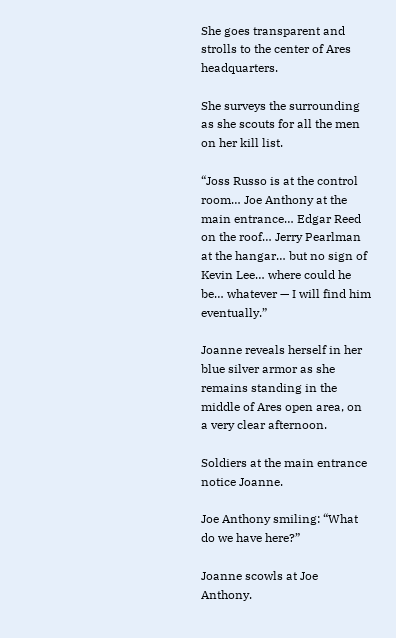She goes transparent and strolls to the center of Ares headquarters.

She surveys the surrounding as she scouts for all the men on her kill list.

“Joss Russo is at the control room… Joe Anthony at the main entrance… Edgar Reed on the roof… Jerry Pearlman at the hangar… but no sign of Kevin Lee… where could he be… whatever — I will find him eventually.”

Joanne reveals herself in her blue silver armor as she remains standing in the middle of Ares open area, on a very clear afternoon.

Soldiers at the main entrance notice Joanne.

Joe Anthony smiling: “What do we have here?”

Joanne scowls at Joe Anthony.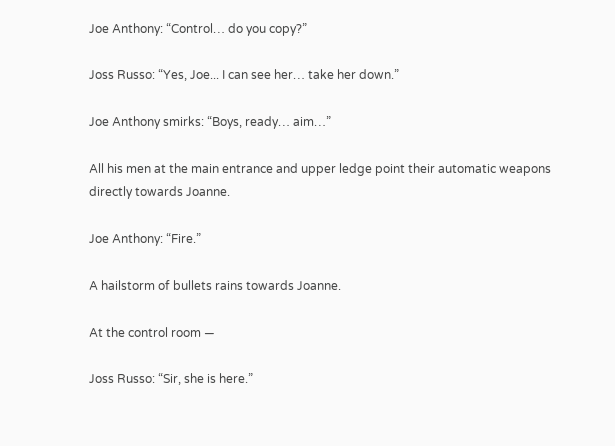Joe Anthony: “Control… do you copy?”

Joss Russo: “Yes, Joe... I can see her… take her down.”

Joe Anthony smirks: “Boys, ready… aim…”

All his men at the main entrance and upper ledge point their automatic weapons directly towards Joanne.

Joe Anthony: “Fire.”

A hailstorm of bullets rains towards Joanne.

At the control room —

Joss Russo: “Sir, she is here.”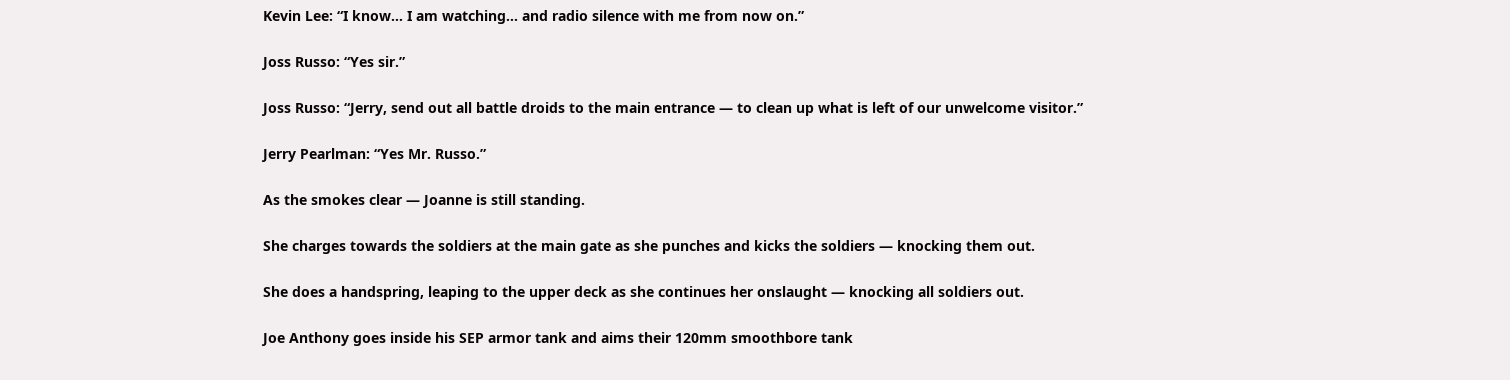Kevin Lee: “I know… I am watching… and radio silence with me from now on.”

Joss Russo: “Yes sir.”

Joss Russo: “Jerry, send out all battle droids to the main entrance — to clean up what is left of our unwelcome visitor.”

Jerry Pearlman: “Yes Mr. Russo.”

As the smokes clear — Joanne is still standing.

She charges towards the soldiers at the main gate as she punches and kicks the soldiers — knocking them out.

She does a handspring, leaping to the upper deck as she continues her onslaught — knocking all soldiers out.

Joe Anthony goes inside his SEP armor tank and aims their 120mm smoothbore tank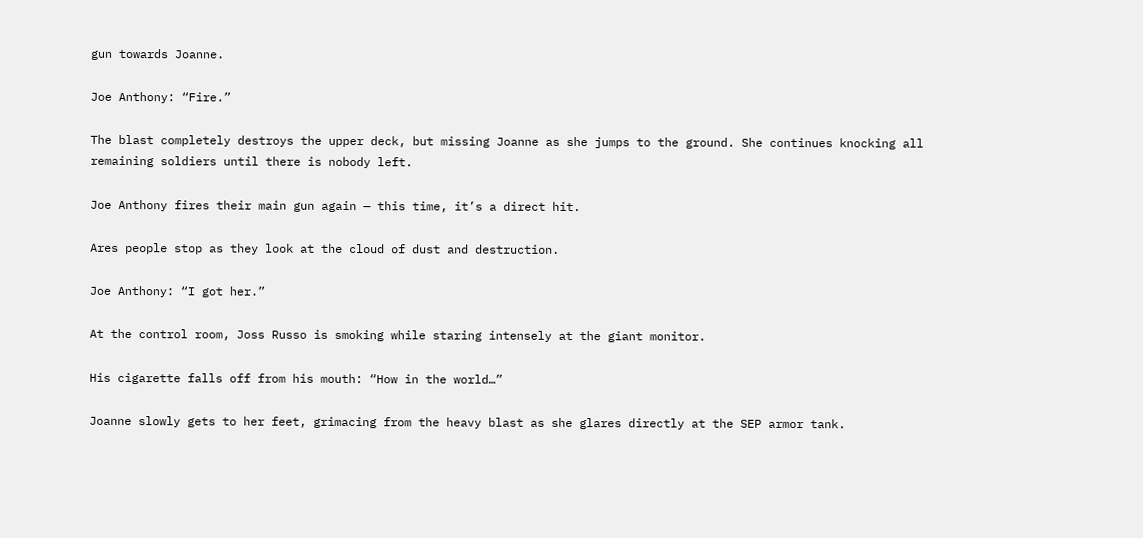gun towards Joanne.

Joe Anthony: “Fire.”

The blast completely destroys the upper deck, but missing Joanne as she jumps to the ground. She continues knocking all remaining soldiers until there is nobody left.

Joe Anthony fires their main gun again — this time, it’s a direct hit.

Ares people stop as they look at the cloud of dust and destruction.

Joe Anthony: “I got her.”

At the control room, Joss Russo is smoking while staring intensely at the giant monitor.

His cigarette falls off from his mouth: “How in the world…”

Joanne slowly gets to her feet, grimacing from the heavy blast as she glares directly at the SEP armor tank.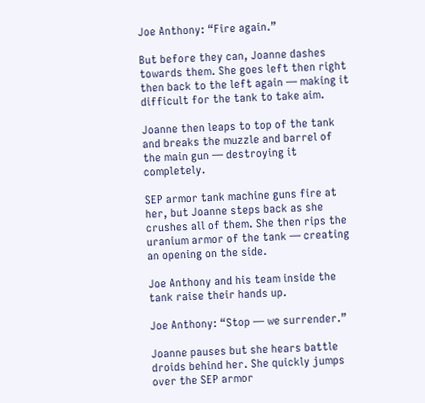Joe Anthony: “Fire again.”

But before they can, Joanne dashes towards them. She goes left then right then back to the left again — making it difficult for the tank to take aim.

Joanne then leaps to top of the tank and breaks the muzzle and barrel of the main gun — destroying it completely.

SEP armor tank machine guns fire at her, but Joanne steps back as she crushes all of them. She then rips the uranium armor of the tank — creating an opening on the side.

Joe Anthony and his team inside the tank raise their hands up.

Joe Anthony: “Stop — we surrender.”

Joanne pauses but she hears battle droids behind her. She quickly jumps over the SEP armor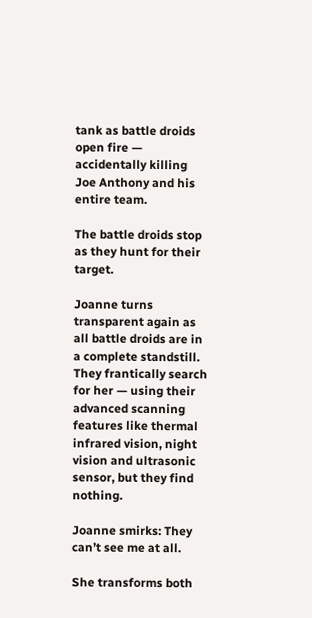tank as battle droids open fire — accidentally killing Joe Anthony and his entire team.

The battle droids stop as they hunt for their target.

Joanne turns transparent again as all battle droids are in a complete standstill. They frantically search for her — using their advanced scanning features like thermal infrared vision, night vision and ultrasonic sensor, but they find nothing.

Joanne smirks: They can’t see me at all.

She transforms both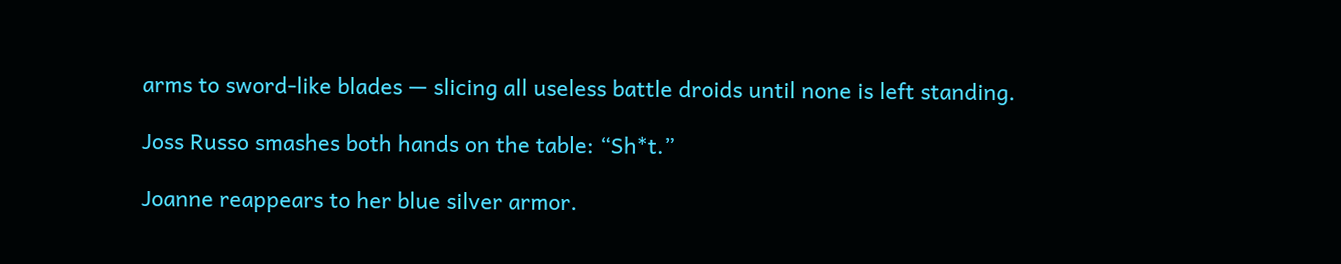arms to sword-like blades — slicing all useless battle droids until none is left standing.

Joss Russo smashes both hands on the table: “Sh*t.”

Joanne reappears to her blue silver armor.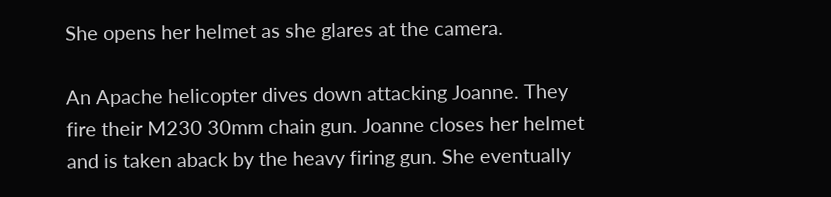She opens her helmet as she glares at the camera.

An Apache helicopter dives down attacking Joanne. They fire their M230 30mm chain gun. Joanne closes her helmet and is taken aback by the heavy firing gun. She eventually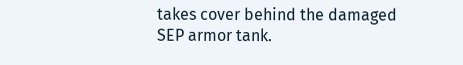takes cover behind the damaged SEP armor tank.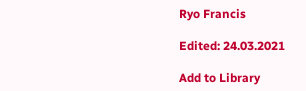Ryo Francis

Edited: 24.03.2021

Add to Library